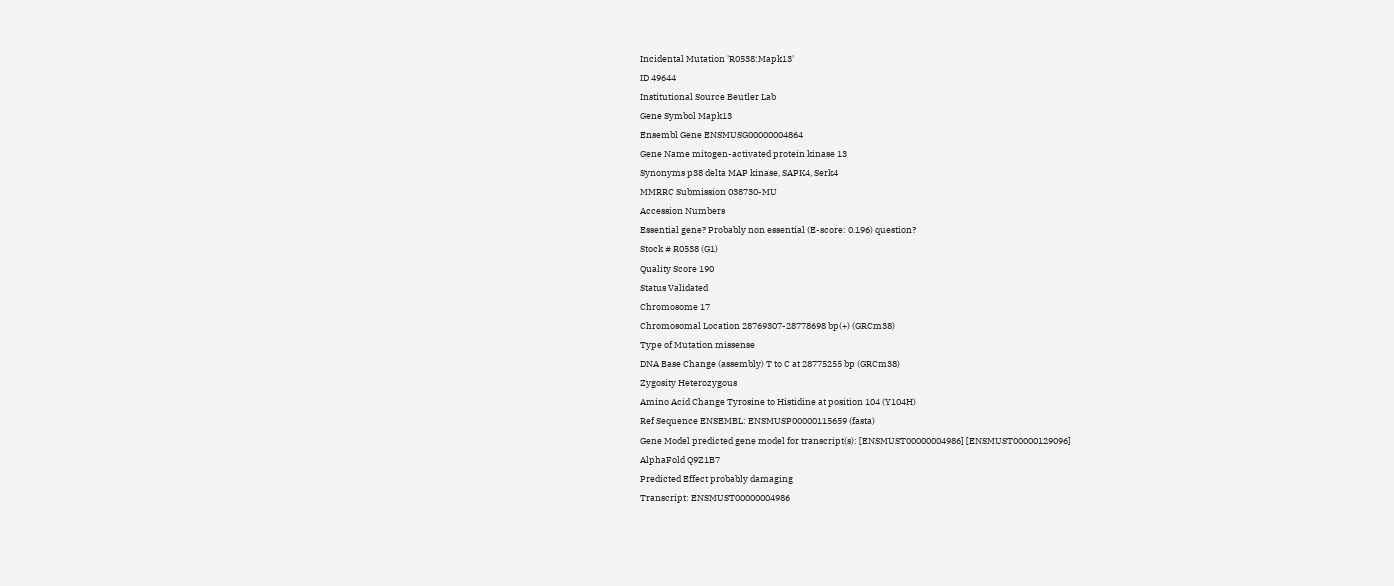Incidental Mutation 'R0538:Mapk13'
ID 49644
Institutional Source Beutler Lab
Gene Symbol Mapk13
Ensembl Gene ENSMUSG00000004864
Gene Name mitogen-activated protein kinase 13
Synonyms p38 delta MAP kinase, SAPK4, Serk4
MMRRC Submission 038730-MU
Accession Numbers
Essential gene? Probably non essential (E-score: 0.196) question?
Stock # R0538 (G1)
Quality Score 190
Status Validated
Chromosome 17
Chromosomal Location 28769307-28778698 bp(+) (GRCm38)
Type of Mutation missense
DNA Base Change (assembly) T to C at 28775255 bp (GRCm38)
Zygosity Heterozygous
Amino Acid Change Tyrosine to Histidine at position 104 (Y104H)
Ref Sequence ENSEMBL: ENSMUSP00000115659 (fasta)
Gene Model predicted gene model for transcript(s): [ENSMUST00000004986] [ENSMUST00000129096]
AlphaFold Q9Z1B7
Predicted Effect probably damaging
Transcript: ENSMUST00000004986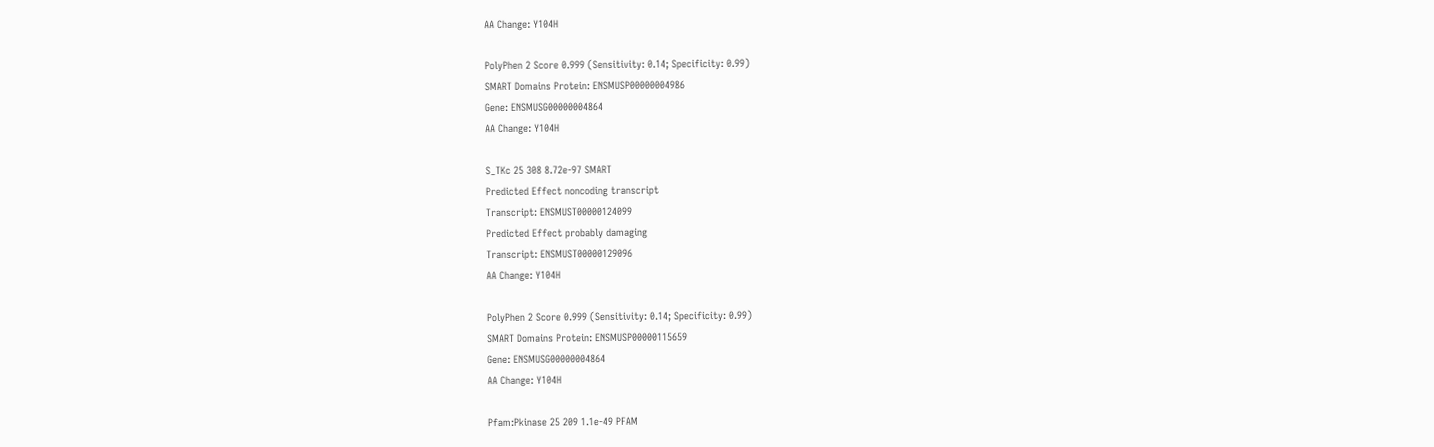AA Change: Y104H

PolyPhen 2 Score 0.999 (Sensitivity: 0.14; Specificity: 0.99)
SMART Domains Protein: ENSMUSP00000004986
Gene: ENSMUSG00000004864
AA Change: Y104H

S_TKc 25 308 8.72e-97 SMART
Predicted Effect noncoding transcript
Transcript: ENSMUST00000124099
Predicted Effect probably damaging
Transcript: ENSMUST00000129096
AA Change: Y104H

PolyPhen 2 Score 0.999 (Sensitivity: 0.14; Specificity: 0.99)
SMART Domains Protein: ENSMUSP00000115659
Gene: ENSMUSG00000004864
AA Change: Y104H

Pfam:Pkinase 25 209 1.1e-49 PFAM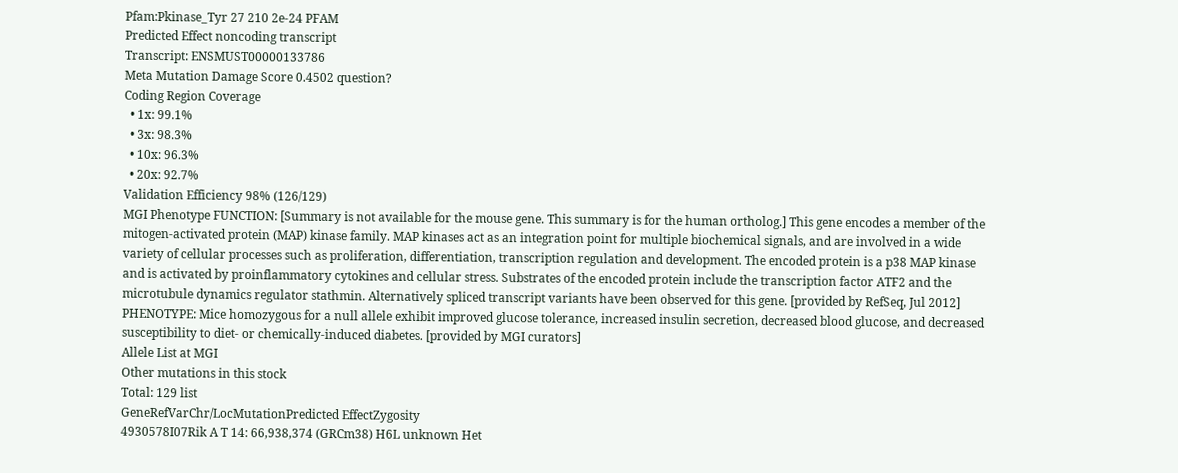Pfam:Pkinase_Tyr 27 210 2e-24 PFAM
Predicted Effect noncoding transcript
Transcript: ENSMUST00000133786
Meta Mutation Damage Score 0.4502 question?
Coding Region Coverage
  • 1x: 99.1%
  • 3x: 98.3%
  • 10x: 96.3%
  • 20x: 92.7%
Validation Efficiency 98% (126/129)
MGI Phenotype FUNCTION: [Summary is not available for the mouse gene. This summary is for the human ortholog.] This gene encodes a member of the mitogen-activated protein (MAP) kinase family. MAP kinases act as an integration point for multiple biochemical signals, and are involved in a wide variety of cellular processes such as proliferation, differentiation, transcription regulation and development. The encoded protein is a p38 MAP kinase and is activated by proinflammatory cytokines and cellular stress. Substrates of the encoded protein include the transcription factor ATF2 and the microtubule dynamics regulator stathmin. Alternatively spliced transcript variants have been observed for this gene. [provided by RefSeq, Jul 2012]
PHENOTYPE: Mice homozygous for a null allele exhibit improved glucose tolerance, increased insulin secretion, decreased blood glucose, and decreased susceptibility to diet- or chemically-induced diabetes. [provided by MGI curators]
Allele List at MGI
Other mutations in this stock
Total: 129 list
GeneRefVarChr/LocMutationPredicted EffectZygosity
4930578I07Rik A T 14: 66,938,374 (GRCm38) H6L unknown Het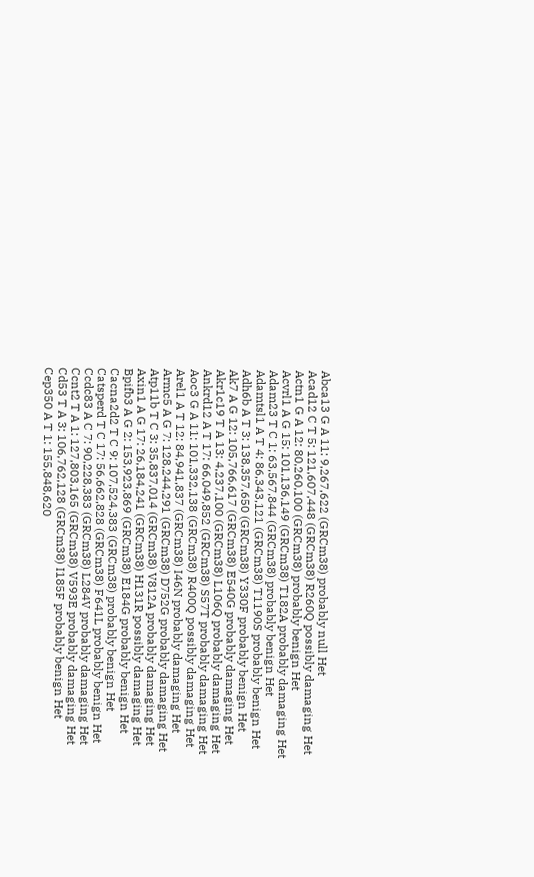Abca13 G A 11: 9,267,622 (GRCm38) probably null Het
Acad12 C T 5: 121,607,448 (GRCm38) R260Q possibly damaging Het
Actn1 G A 12: 80,260,100 (GRCm38) probably benign Het
Acvrl1 A G 15: 101,136,149 (GRCm38) T182A probably damaging Het
Adam23 T C 1: 63,567,844 (GRCm38) probably benign Het
Adamtsl1 A T 4: 86,343,121 (GRCm38) T1190S probably benign Het
Adh6b A T 3: 138,357,650 (GRCm38) Y330F probably benign Het
Ak7 A G 12: 105,766,617 (GRCm38) E540G probably damaging Het
Akr1c19 T A 13: 4,237,100 (GRCm38) L106Q probably damaging Het
Ankrd12 A T 17: 66,049,852 (GRCm38) S57T probably damaging Het
Aoc3 G A 11: 101,332,138 (GRCm38) R400Q possibly damaging Het
Arel1 A T 12: 84,941,837 (GRCm38) I46N probably damaging Het
Armc5 A G 7: 128,244,291 (GRCm38) D752G probably damaging Het
Atp11b T C 3: 35,837,014 (GRCm38) V812A probably damaging Het
Axin1 A G 17: 26,184,241 (GRCm38) H131R possibly damaging Het
Bpifb3 A G 2: 153,923,869 (GRCm38) E184G probably benign Het
Cacna2d2 T C 9: 107,524,383 (GRCm38) probably benign Het
Catsperd T C 17: 56,662,828 (GRCm38) F641L probably benign Het
Ccdc83 A C 7: 90,228,383 (GRCm38) L284V probably damaging Het
Ccnt2 T A 1: 127,803,165 (GRCm38) V593E probably damaging Het
Cd53 T A 3: 106,762,128 (GRCm38) I185F probably benign Het
Cep350 A T 1: 155,848,620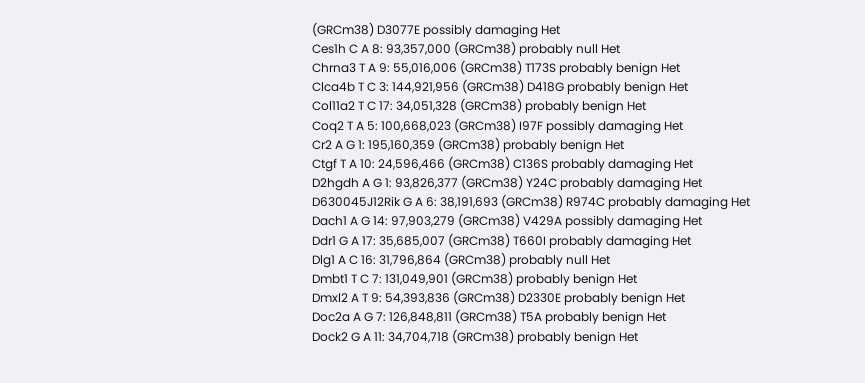(GRCm38) D3077E possibly damaging Het
Ces1h C A 8: 93,357,000 (GRCm38) probably null Het
Chrna3 T A 9: 55,016,006 (GRCm38) T173S probably benign Het
Clca4b T C 3: 144,921,956 (GRCm38) D418G probably benign Het
Col11a2 T C 17: 34,051,328 (GRCm38) probably benign Het
Coq2 T A 5: 100,668,023 (GRCm38) I97F possibly damaging Het
Cr2 A G 1: 195,160,359 (GRCm38) probably benign Het
Ctgf T A 10: 24,596,466 (GRCm38) C136S probably damaging Het
D2hgdh A G 1: 93,826,377 (GRCm38) Y24C probably damaging Het
D630045J12Rik G A 6: 38,191,693 (GRCm38) R974C probably damaging Het
Dach1 A G 14: 97,903,279 (GRCm38) V429A possibly damaging Het
Ddr1 G A 17: 35,685,007 (GRCm38) T660I probably damaging Het
Dlg1 A C 16: 31,796,864 (GRCm38) probably null Het
Dmbt1 T C 7: 131,049,901 (GRCm38) probably benign Het
Dmxl2 A T 9: 54,393,836 (GRCm38) D2330E probably benign Het
Doc2a A G 7: 126,848,811 (GRCm38) T5A probably benign Het
Dock2 G A 11: 34,704,718 (GRCm38) probably benign Het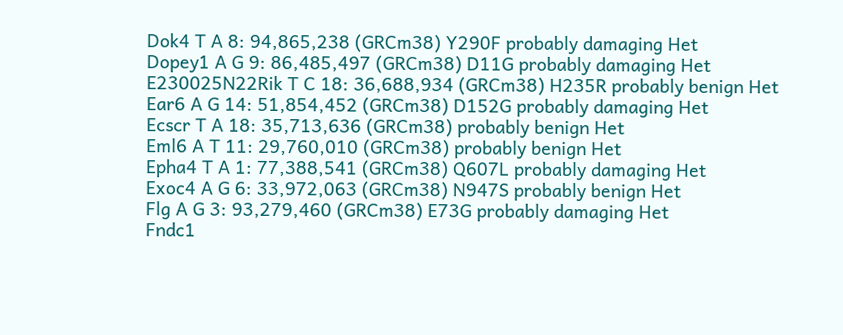Dok4 T A 8: 94,865,238 (GRCm38) Y290F probably damaging Het
Dopey1 A G 9: 86,485,497 (GRCm38) D11G probably damaging Het
E230025N22Rik T C 18: 36,688,934 (GRCm38) H235R probably benign Het
Ear6 A G 14: 51,854,452 (GRCm38) D152G probably damaging Het
Ecscr T A 18: 35,713,636 (GRCm38) probably benign Het
Eml6 A T 11: 29,760,010 (GRCm38) probably benign Het
Epha4 T A 1: 77,388,541 (GRCm38) Q607L probably damaging Het
Exoc4 A G 6: 33,972,063 (GRCm38) N947S probably benign Het
Flg A G 3: 93,279,460 (GRCm38) E73G probably damaging Het
Fndc1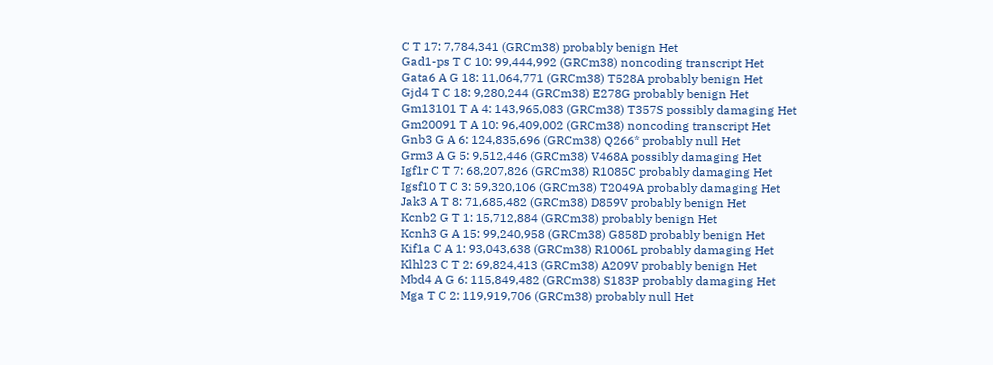C T 17: 7,784,341 (GRCm38) probably benign Het
Gad1-ps T C 10: 99,444,992 (GRCm38) noncoding transcript Het
Gata6 A G 18: 11,064,771 (GRCm38) T528A probably benign Het
Gjd4 T C 18: 9,280,244 (GRCm38) E278G probably benign Het
Gm13101 T A 4: 143,965,083 (GRCm38) T357S possibly damaging Het
Gm20091 T A 10: 96,409,002 (GRCm38) noncoding transcript Het
Gnb3 G A 6: 124,835,696 (GRCm38) Q266* probably null Het
Grm3 A G 5: 9,512,446 (GRCm38) V468A possibly damaging Het
Igf1r C T 7: 68,207,826 (GRCm38) R1085C probably damaging Het
Igsf10 T C 3: 59,320,106 (GRCm38) T2049A probably damaging Het
Jak3 A T 8: 71,685,482 (GRCm38) D859V probably benign Het
Kcnb2 G T 1: 15,712,884 (GRCm38) probably benign Het
Kcnh3 G A 15: 99,240,958 (GRCm38) G858D probably benign Het
Kif1a C A 1: 93,043,638 (GRCm38) R1006L probably damaging Het
Klhl23 C T 2: 69,824,413 (GRCm38) A209V probably benign Het
Mbd4 A G 6: 115,849,482 (GRCm38) S183P probably damaging Het
Mga T C 2: 119,919,706 (GRCm38) probably null Het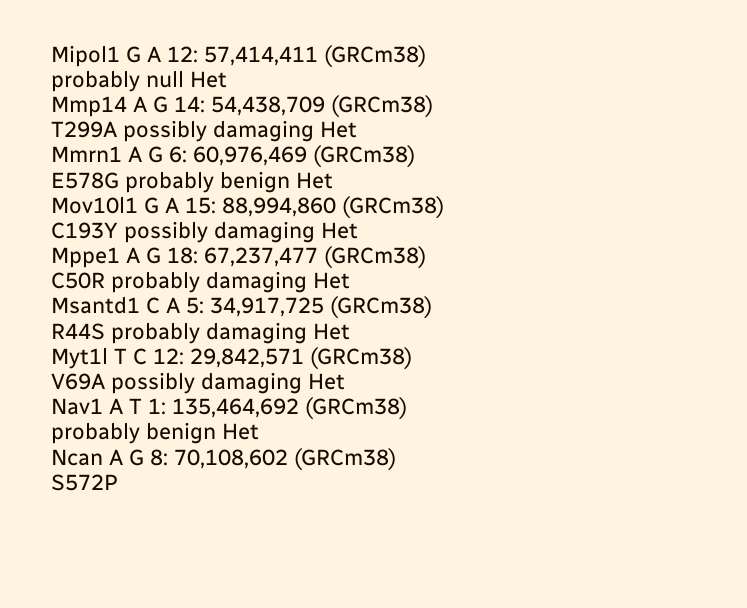Mipol1 G A 12: 57,414,411 (GRCm38) probably null Het
Mmp14 A G 14: 54,438,709 (GRCm38) T299A possibly damaging Het
Mmrn1 A G 6: 60,976,469 (GRCm38) E578G probably benign Het
Mov10l1 G A 15: 88,994,860 (GRCm38) C193Y possibly damaging Het
Mppe1 A G 18: 67,237,477 (GRCm38) C50R probably damaging Het
Msantd1 C A 5: 34,917,725 (GRCm38) R44S probably damaging Het
Myt1l T C 12: 29,842,571 (GRCm38) V69A possibly damaging Het
Nav1 A T 1: 135,464,692 (GRCm38) probably benign Het
Ncan A G 8: 70,108,602 (GRCm38) S572P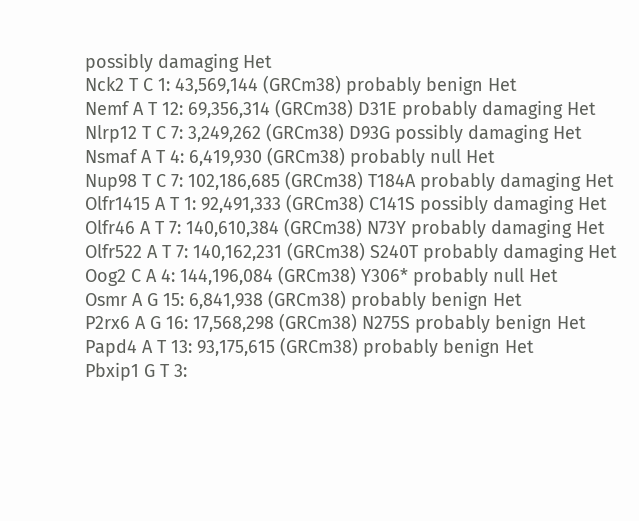possibly damaging Het
Nck2 T C 1: 43,569,144 (GRCm38) probably benign Het
Nemf A T 12: 69,356,314 (GRCm38) D31E probably damaging Het
Nlrp12 T C 7: 3,249,262 (GRCm38) D93G possibly damaging Het
Nsmaf A T 4: 6,419,930 (GRCm38) probably null Het
Nup98 T C 7: 102,186,685 (GRCm38) T184A probably damaging Het
Olfr1415 A T 1: 92,491,333 (GRCm38) C141S possibly damaging Het
Olfr46 A T 7: 140,610,384 (GRCm38) N73Y probably damaging Het
Olfr522 A T 7: 140,162,231 (GRCm38) S240T probably damaging Het
Oog2 C A 4: 144,196,084 (GRCm38) Y306* probably null Het
Osmr A G 15: 6,841,938 (GRCm38) probably benign Het
P2rx6 A G 16: 17,568,298 (GRCm38) N275S probably benign Het
Papd4 A T 13: 93,175,615 (GRCm38) probably benign Het
Pbxip1 G T 3: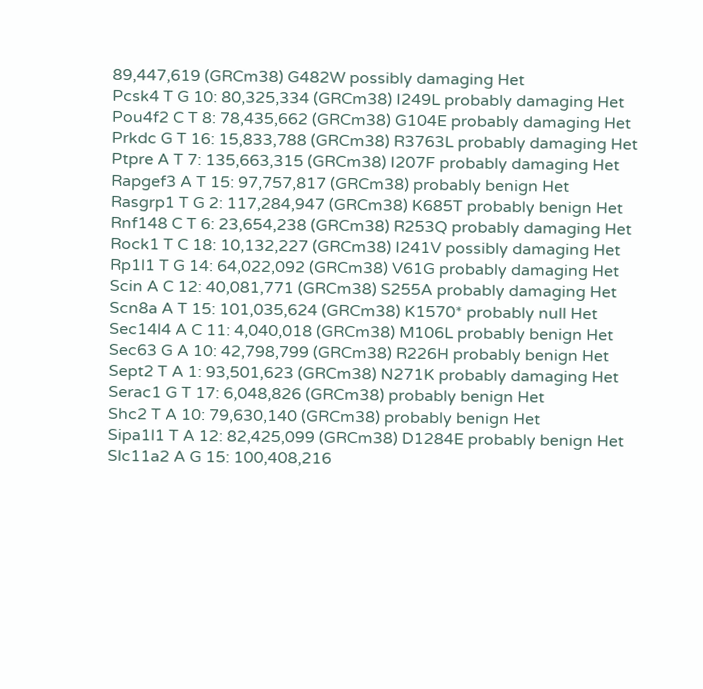89,447,619 (GRCm38) G482W possibly damaging Het
Pcsk4 T G 10: 80,325,334 (GRCm38) I249L probably damaging Het
Pou4f2 C T 8: 78,435,662 (GRCm38) G104E probably damaging Het
Prkdc G T 16: 15,833,788 (GRCm38) R3763L probably damaging Het
Ptpre A T 7: 135,663,315 (GRCm38) I207F probably damaging Het
Rapgef3 A T 15: 97,757,817 (GRCm38) probably benign Het
Rasgrp1 T G 2: 117,284,947 (GRCm38) K685T probably benign Het
Rnf148 C T 6: 23,654,238 (GRCm38) R253Q probably damaging Het
Rock1 T C 18: 10,132,227 (GRCm38) I241V possibly damaging Het
Rp1l1 T G 14: 64,022,092 (GRCm38) V61G probably damaging Het
Scin A C 12: 40,081,771 (GRCm38) S255A probably damaging Het
Scn8a A T 15: 101,035,624 (GRCm38) K1570* probably null Het
Sec14l4 A C 11: 4,040,018 (GRCm38) M106L probably benign Het
Sec63 G A 10: 42,798,799 (GRCm38) R226H probably benign Het
Sept2 T A 1: 93,501,623 (GRCm38) N271K probably damaging Het
Serac1 G T 17: 6,048,826 (GRCm38) probably benign Het
Shc2 T A 10: 79,630,140 (GRCm38) probably benign Het
Sipa1l1 T A 12: 82,425,099 (GRCm38) D1284E probably benign Het
Slc11a2 A G 15: 100,408,216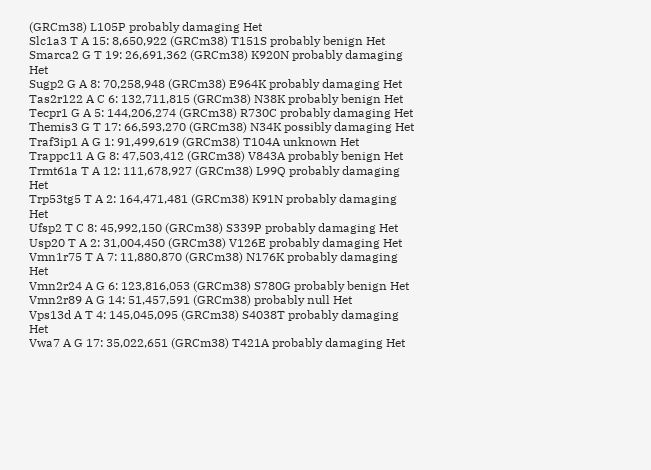(GRCm38) L105P probably damaging Het
Slc1a3 T A 15: 8,650,922 (GRCm38) T151S probably benign Het
Smarca2 G T 19: 26,691,362 (GRCm38) K920N probably damaging Het
Sugp2 G A 8: 70,258,948 (GRCm38) E964K probably damaging Het
Tas2r122 A C 6: 132,711,815 (GRCm38) N38K probably benign Het
Tecpr1 G A 5: 144,206,274 (GRCm38) R730C probably damaging Het
Themis3 G T 17: 66,593,270 (GRCm38) N34K possibly damaging Het
Traf3ip1 A G 1: 91,499,619 (GRCm38) T104A unknown Het
Trappc11 A G 8: 47,503,412 (GRCm38) V843A probably benign Het
Trmt61a T A 12: 111,678,927 (GRCm38) L99Q probably damaging Het
Trp53tg5 T A 2: 164,471,481 (GRCm38) K91N probably damaging Het
Ufsp2 T C 8: 45,992,150 (GRCm38) S339P probably damaging Het
Usp20 T A 2: 31,004,450 (GRCm38) V126E probably damaging Het
Vmn1r75 T A 7: 11,880,870 (GRCm38) N176K probably damaging Het
Vmn2r24 A G 6: 123,816,053 (GRCm38) S780G probably benign Het
Vmn2r89 A G 14: 51,457,591 (GRCm38) probably null Het
Vps13d A T 4: 145,045,095 (GRCm38) S4038T probably damaging Het
Vwa7 A G 17: 35,022,651 (GRCm38) T421A probably damaging Het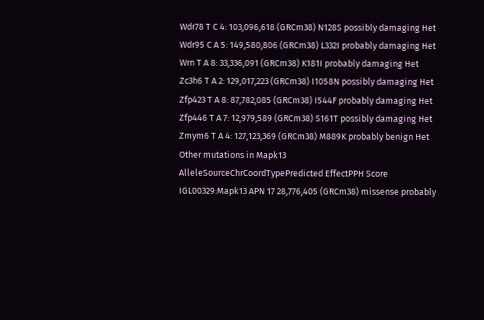Wdr78 T C 4: 103,096,618 (GRCm38) N128S possibly damaging Het
Wdr95 C A 5: 149,580,806 (GRCm38) L332I probably damaging Het
Wrn T A 8: 33,336,091 (GRCm38) K181I probably damaging Het
Zc3h6 T A 2: 129,017,223 (GRCm38) I1058N possibly damaging Het
Zfp423 T A 8: 87,782,085 (GRCm38) I544F probably damaging Het
Zfp446 T A 7: 12,979,589 (GRCm38) S161T possibly damaging Het
Zmym6 T A 4: 127,123,369 (GRCm38) M889K probably benign Het
Other mutations in Mapk13
AlleleSourceChrCoordTypePredicted EffectPPH Score
IGL00329:Mapk13 APN 17 28,776,405 (GRCm38) missense probably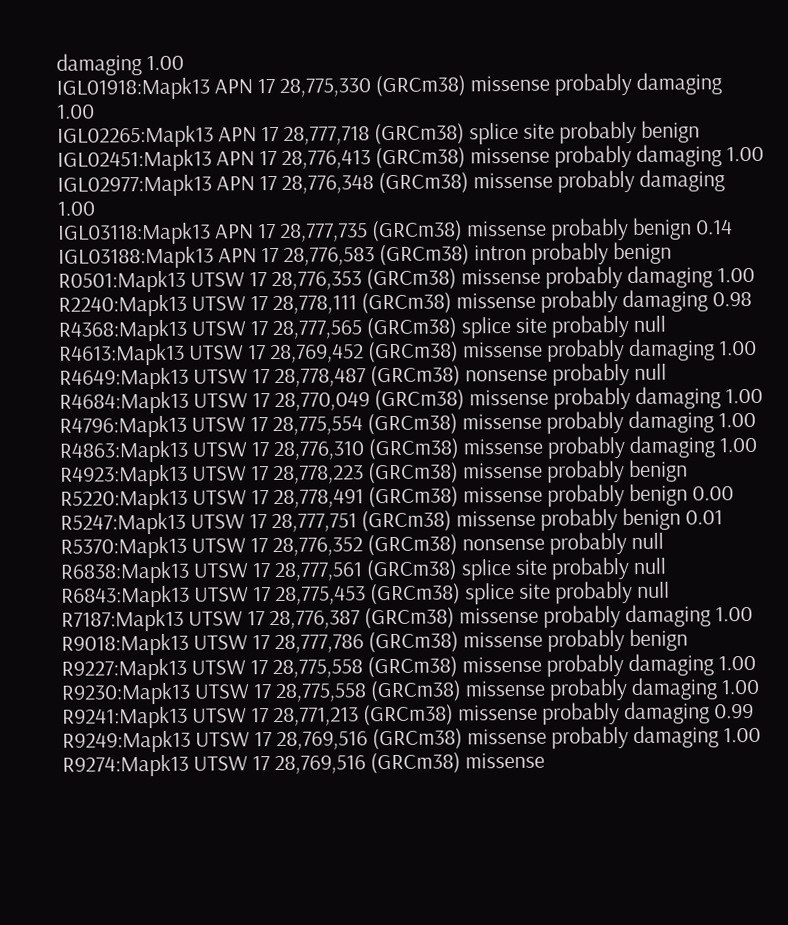damaging 1.00
IGL01918:Mapk13 APN 17 28,775,330 (GRCm38) missense probably damaging 1.00
IGL02265:Mapk13 APN 17 28,777,718 (GRCm38) splice site probably benign
IGL02451:Mapk13 APN 17 28,776,413 (GRCm38) missense probably damaging 1.00
IGL02977:Mapk13 APN 17 28,776,348 (GRCm38) missense probably damaging 1.00
IGL03118:Mapk13 APN 17 28,777,735 (GRCm38) missense probably benign 0.14
IGL03188:Mapk13 APN 17 28,776,583 (GRCm38) intron probably benign
R0501:Mapk13 UTSW 17 28,776,353 (GRCm38) missense probably damaging 1.00
R2240:Mapk13 UTSW 17 28,778,111 (GRCm38) missense probably damaging 0.98
R4368:Mapk13 UTSW 17 28,777,565 (GRCm38) splice site probably null
R4613:Mapk13 UTSW 17 28,769,452 (GRCm38) missense probably damaging 1.00
R4649:Mapk13 UTSW 17 28,778,487 (GRCm38) nonsense probably null
R4684:Mapk13 UTSW 17 28,770,049 (GRCm38) missense probably damaging 1.00
R4796:Mapk13 UTSW 17 28,775,554 (GRCm38) missense probably damaging 1.00
R4863:Mapk13 UTSW 17 28,776,310 (GRCm38) missense probably damaging 1.00
R4923:Mapk13 UTSW 17 28,778,223 (GRCm38) missense probably benign
R5220:Mapk13 UTSW 17 28,778,491 (GRCm38) missense probably benign 0.00
R5247:Mapk13 UTSW 17 28,777,751 (GRCm38) missense probably benign 0.01
R5370:Mapk13 UTSW 17 28,776,352 (GRCm38) nonsense probably null
R6838:Mapk13 UTSW 17 28,777,561 (GRCm38) splice site probably null
R6843:Mapk13 UTSW 17 28,775,453 (GRCm38) splice site probably null
R7187:Mapk13 UTSW 17 28,776,387 (GRCm38) missense probably damaging 1.00
R9018:Mapk13 UTSW 17 28,777,786 (GRCm38) missense probably benign
R9227:Mapk13 UTSW 17 28,775,558 (GRCm38) missense probably damaging 1.00
R9230:Mapk13 UTSW 17 28,775,558 (GRCm38) missense probably damaging 1.00
R9241:Mapk13 UTSW 17 28,771,213 (GRCm38) missense probably damaging 0.99
R9249:Mapk13 UTSW 17 28,769,516 (GRCm38) missense probably damaging 1.00
R9274:Mapk13 UTSW 17 28,769,516 (GRCm38) missense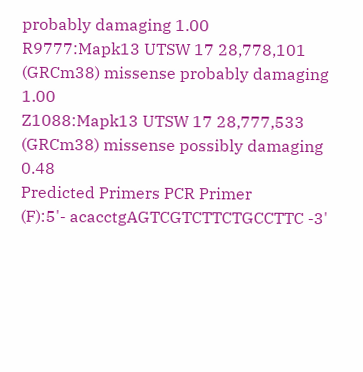probably damaging 1.00
R9777:Mapk13 UTSW 17 28,778,101 (GRCm38) missense probably damaging 1.00
Z1088:Mapk13 UTSW 17 28,777,533 (GRCm38) missense possibly damaging 0.48
Predicted Primers PCR Primer
(F):5'- acacctgAGTCGTCTTCTGCCTTC -3'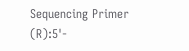Sequencing Primer
(R):5'-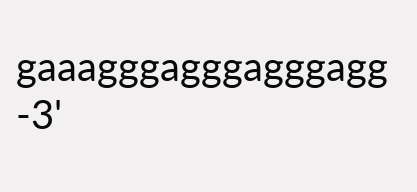gaaagggagggagggagg -3'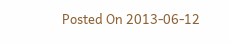Posted On 2013-06-12